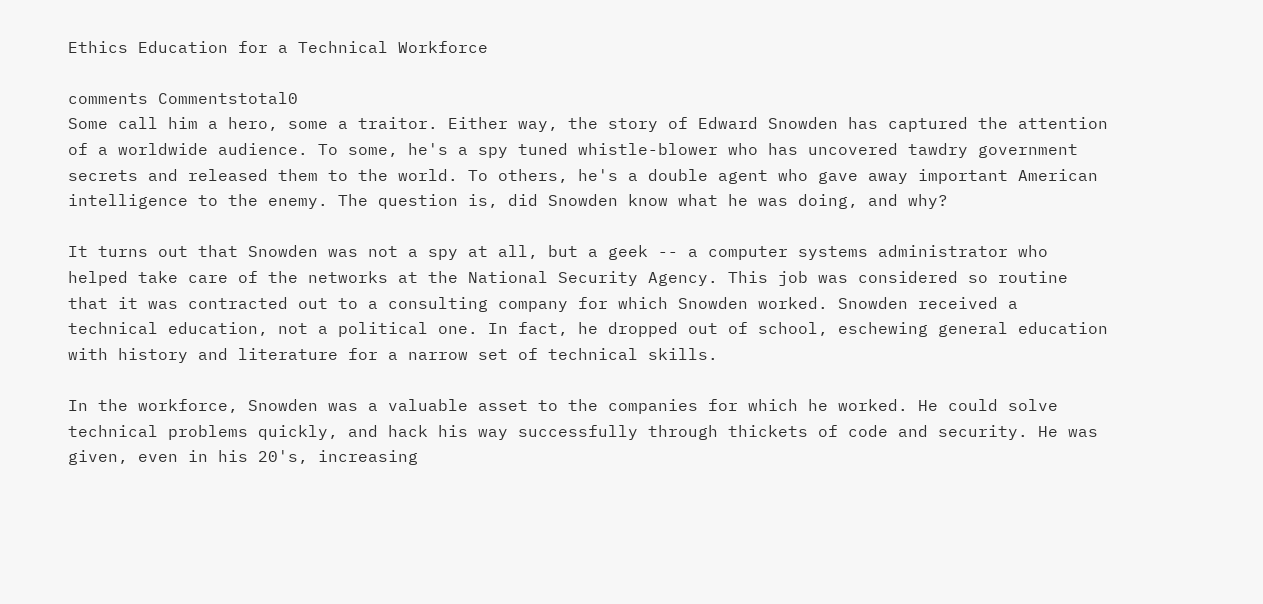Ethics Education for a Technical Workforce

comments Commentstotal0
Some call him a hero, some a traitor. Either way, the story of Edward Snowden has captured the attention of a worldwide audience. To some, he's a spy tuned whistle-blower who has uncovered tawdry government secrets and released them to the world. To others, he's a double agent who gave away important American intelligence to the enemy. The question is, did Snowden know what he was doing, and why?

It turns out that Snowden was not a spy at all, but a geek -- a computer systems administrator who helped take care of the networks at the National Security Agency. This job was considered so routine that it was contracted out to a consulting company for which Snowden worked. Snowden received a technical education, not a political one. In fact, he dropped out of school, eschewing general education with history and literature for a narrow set of technical skills.

In the workforce, Snowden was a valuable asset to the companies for which he worked. He could solve technical problems quickly, and hack his way successfully through thickets of code and security. He was given, even in his 20's, increasing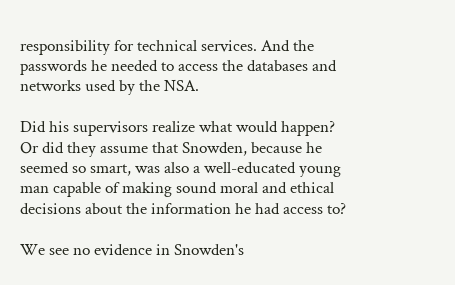responsibility for technical services. And the passwords he needed to access the databases and networks used by the NSA.

Did his supervisors realize what would happen? Or did they assume that Snowden, because he seemed so smart, was also a well-educated young man capable of making sound moral and ethical decisions about the information he had access to?

We see no evidence in Snowden's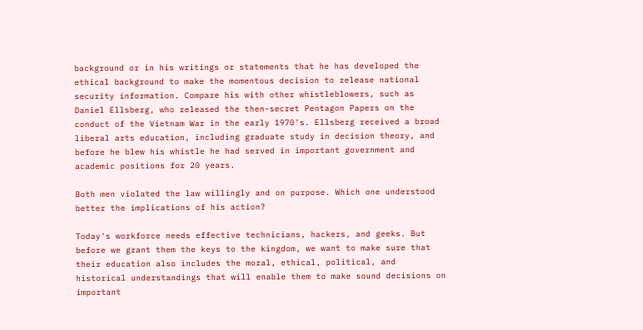background or in his writings or statements that he has developed the ethical background to make the momentous decision to release national security information. Compare his with other whistleblowers, such as Daniel Ellsberg, who released the then-secret Pentagon Papers on the conduct of the Vietnam War in the early 1970's. Ellsberg received a broad liberal arts education, including graduate study in decision theory, and before he blew his whistle he had served in important government and academic positions for 20 years.

Both men violated the law willingly and on purpose. Which one understood better the implications of his action?

Today's workforce needs effective technicians, hackers, and geeks. But before we grant them the keys to the kingdom, we want to make sure that their education also includes the moral, ethical, political, and historical understandings that will enable them to make sound decisions on important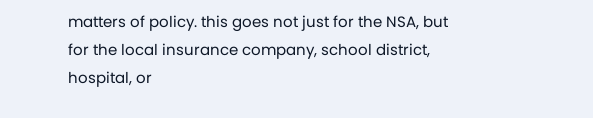matters of policy. this goes not just for the NSA, but for the local insurance company, school district, hospital, or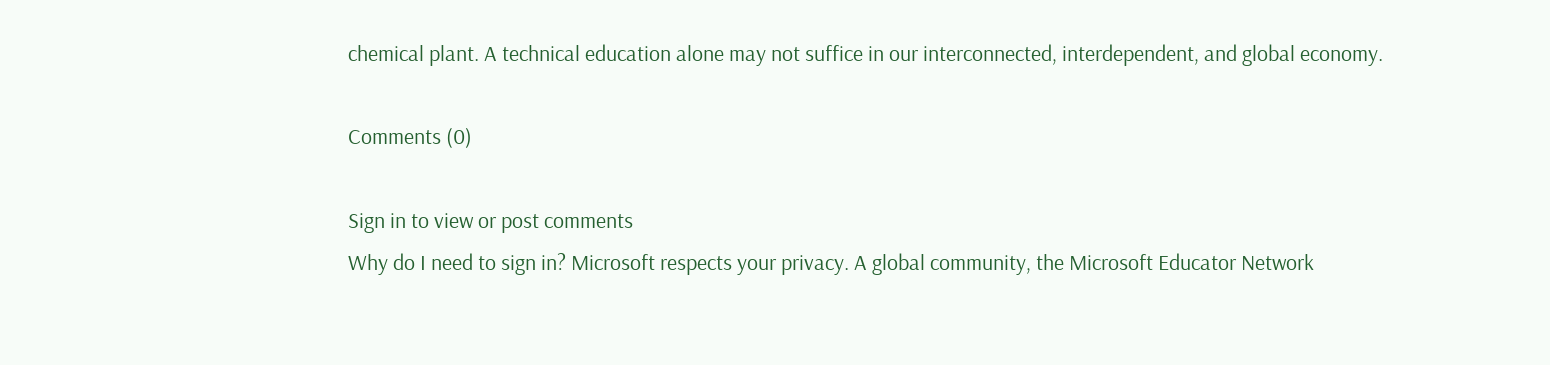chemical plant. A technical education alone may not suffice in our interconnected, interdependent, and global economy.

Comments (0)

Sign in to view or post comments
Why do I need to sign in? Microsoft respects your privacy. A global community, the Microsoft Educator Network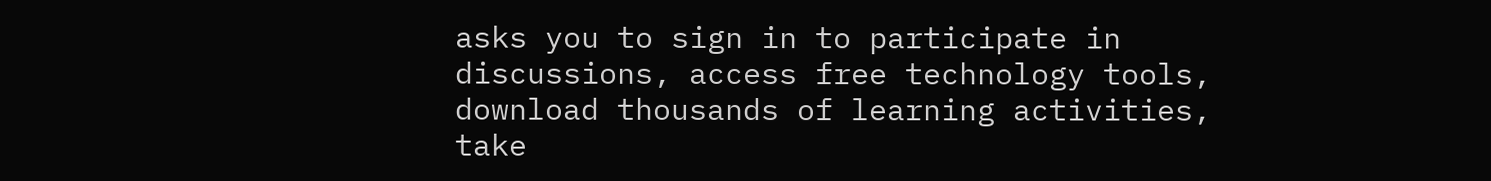asks you to sign in to participate in discussions, access free technology tools, download thousands of learning activities, take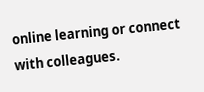online learning or connect with colleagues.